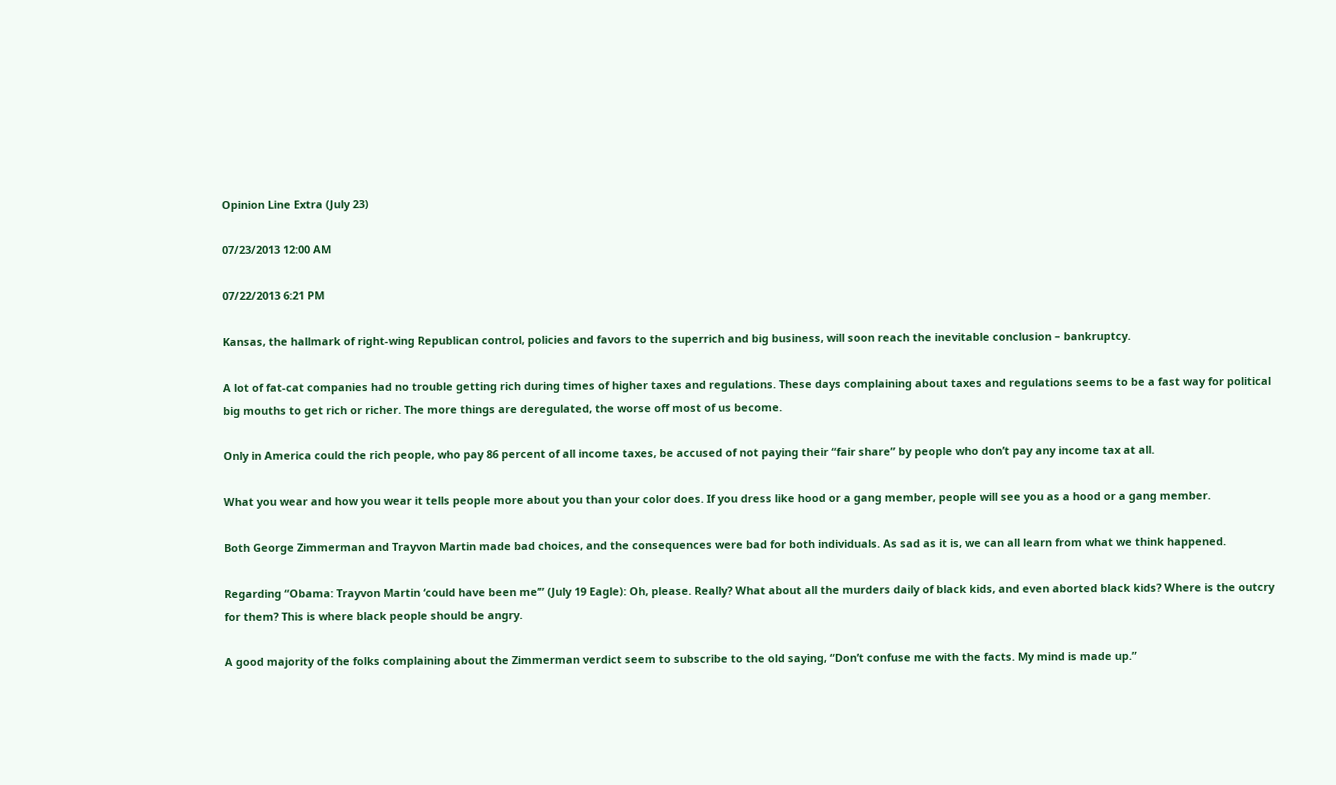Opinion Line Extra (July 23)

07/23/2013 12:00 AM

07/22/2013 6:21 PM

Kansas, the hallmark of right-wing Republican control, policies and favors to the superrich and big business, will soon reach the inevitable conclusion – bankruptcy.

A lot of fat-cat companies had no trouble getting rich during times of higher taxes and regulations. These days complaining about taxes and regulations seems to be a fast way for political big mouths to get rich or richer. The more things are deregulated, the worse off most of us become.

Only in America could the rich people, who pay 86 percent of all income taxes, be accused of not paying their “fair share” by people who don’t pay any income tax at all.

What you wear and how you wear it tells people more about you than your color does. If you dress like hood or a gang member, people will see you as a hood or a gang member.

Both George Zimmerman and Trayvon Martin made bad choices, and the consequences were bad for both individuals. As sad as it is, we can all learn from what we think happened.

Regarding “Obama: Trayvon Martin ‘could have been me’” (July 19 Eagle): Oh, please. Really? What about all the murders daily of black kids, and even aborted black kids? Where is the outcry for them? This is where black people should be angry.

A good majority of the folks complaining about the Zimmerman verdict seem to subscribe to the old saying, “Don’t confuse me with the facts. My mind is made up.”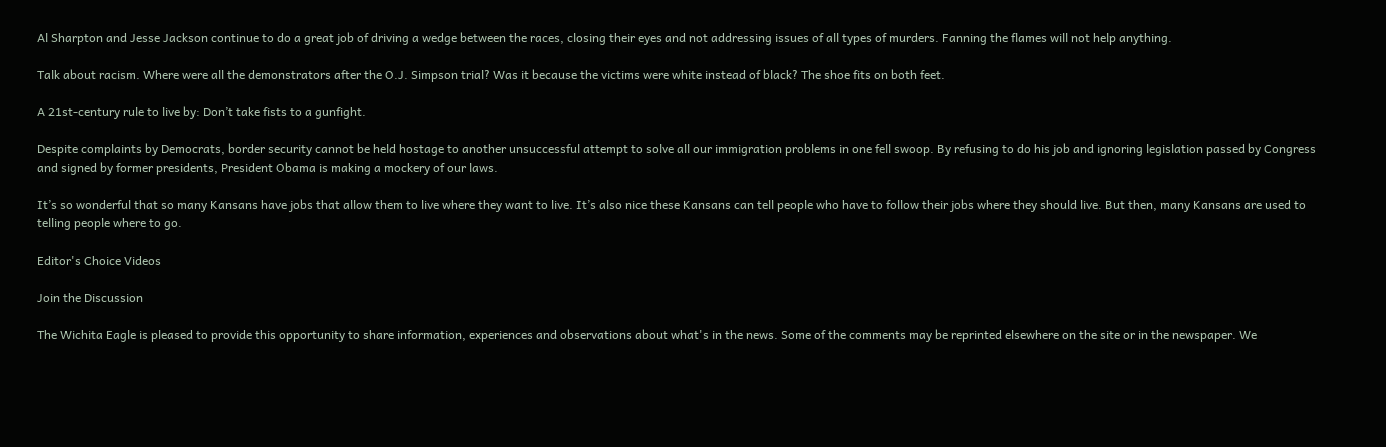Al Sharpton and Jesse Jackson continue to do a great job of driving a wedge between the races, closing their eyes and not addressing issues of all types of murders. Fanning the flames will not help anything.

Talk about racism. Where were all the demonstrators after the O.J. Simpson trial? Was it because the victims were white instead of black? The shoe fits on both feet.

A 21st-century rule to live by: Don’t take fists to a gunfight.

Despite complaints by Democrats, border security cannot be held hostage to another unsuccessful attempt to solve all our immigration problems in one fell swoop. By refusing to do his job and ignoring legislation passed by Congress and signed by former presidents, President Obama is making a mockery of our laws.

It’s so wonderful that so many Kansans have jobs that allow them to live where they want to live. It’s also nice these Kansans can tell people who have to follow their jobs where they should live. But then, many Kansans are used to telling people where to go.

Editor's Choice Videos

Join the Discussion

The Wichita Eagle is pleased to provide this opportunity to share information, experiences and observations about what's in the news. Some of the comments may be reprinted elsewhere on the site or in the newspaper. We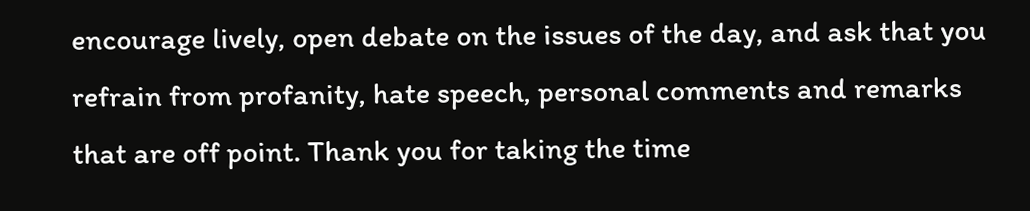encourage lively, open debate on the issues of the day, and ask that you refrain from profanity, hate speech, personal comments and remarks that are off point. Thank you for taking the time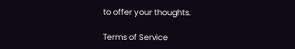to offer your thoughts.

Terms of Service